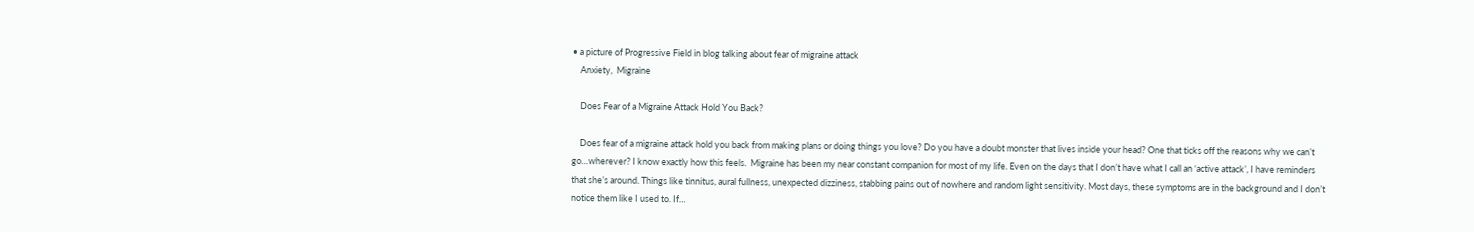• a picture of Progressive Field in blog talking about fear of migraine attack
    Anxiety,  Migraine

    Does Fear of a Migraine Attack Hold You Back?

    Does fear of a migraine attack hold you back from making plans or doing things you love? Do you have a doubt monster that lives inside your head? One that ticks off the reasons why we can’t go…wherever? I know exactly how this feels.  Migraine has been my near constant companion for most of my life. Even on the days that I don’t have what I call an ‘active attack’, I have reminders that she’s around. Things like tinnitus, aural fullness, unexpected dizziness, stabbing pains out of nowhere and random light sensitivity. Most days, these symptoms are in the background and I don’t notice them like I used to. If…